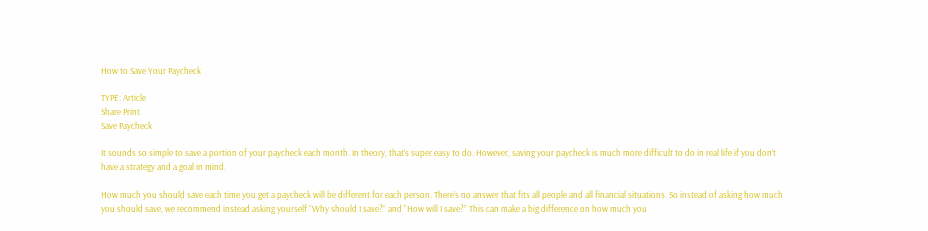How to Save Your Paycheck

TYPE: Article
Share Print
Save Paycheck

It sounds so simple to save a portion of your paycheck each month. In theory, that’s super easy to do. However, saving your paycheck is much more difficult to do in real life if you don’t have a strategy and a goal in mind.

How much you should save each time you get a paycheck will be different for each person. There’s no answer that fits all people and all financial situations. So instead of asking how much you should save, we recommend instead asking yourself “Why should I save?” and “How will I save?” This can make a big difference on how much you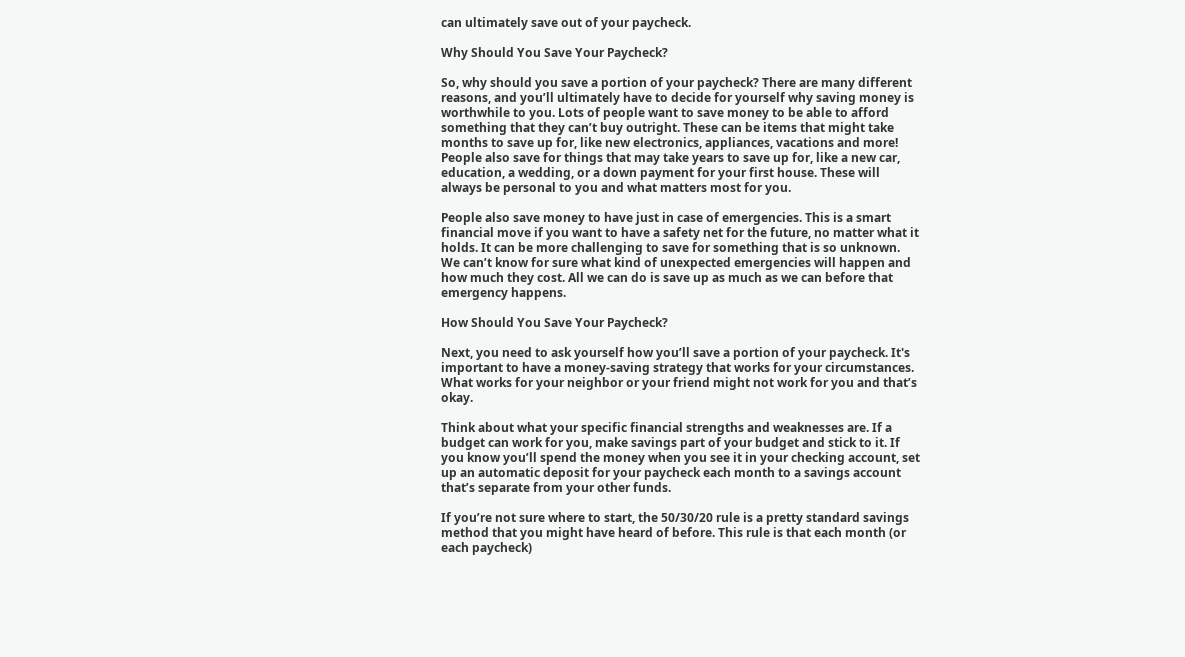can ultimately save out of your paycheck.

Why Should You Save Your Paycheck?

So, why should you save a portion of your paycheck? There are many different reasons, and you’ll ultimately have to decide for yourself why saving money is worthwhile to you. Lots of people want to save money to be able to afford something that they can’t buy outright. These can be items that might take months to save up for, like new electronics, appliances, vacations and more! People also save for things that may take years to save up for, like a new car, education, a wedding, or a down payment for your first house. These will always be personal to you and what matters most for you.

People also save money to have just in case of emergencies. This is a smart financial move if you want to have a safety net for the future, no matter what it holds. It can be more challenging to save for something that is so unknown. We can’t know for sure what kind of unexpected emergencies will happen and how much they cost. All we can do is save up as much as we can before that emergency happens.

How Should You Save Your Paycheck?

Next, you need to ask yourself how you’ll save a portion of your paycheck. It's important to have a money-saving strategy that works for your circumstances. What works for your neighbor or your friend might not work for you and that’s okay.

Think about what your specific financial strengths and weaknesses are. If a budget can work for you, make savings part of your budget and stick to it. If you know you’ll spend the money when you see it in your checking account, set up an automatic deposit for your paycheck each month to a savings account that’s separate from your other funds.

If you’re not sure where to start, the 50/30/20 rule is a pretty standard savings method that you might have heard of before. This rule is that each month (or each paycheck)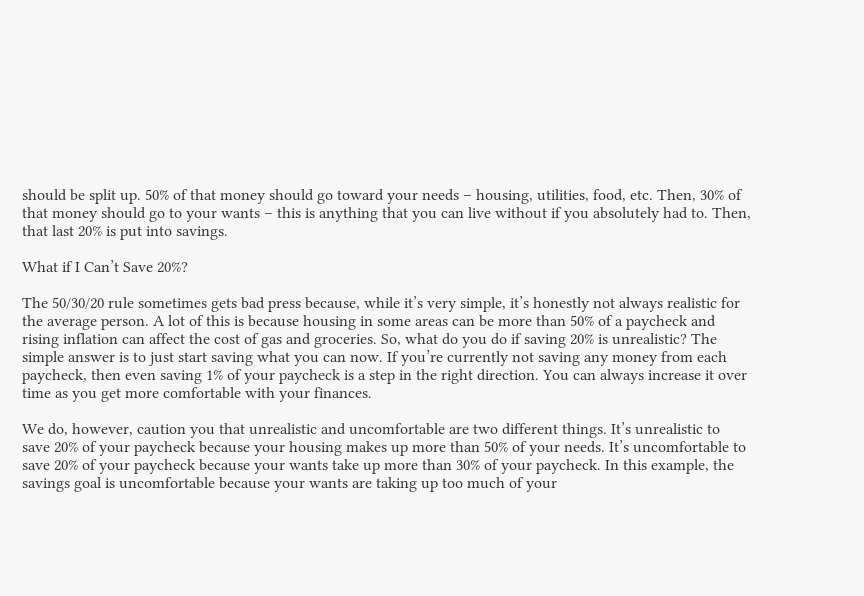should be split up. 50% of that money should go toward your needs – housing, utilities, food, etc. Then, 30% of that money should go to your wants – this is anything that you can live without if you absolutely had to. Then, that last 20% is put into savings.

What if I Can’t Save 20%?

The 50/30/20 rule sometimes gets bad press because, while it’s very simple, it’s honestly not always realistic for the average person. A lot of this is because housing in some areas can be more than 50% of a paycheck and rising inflation can affect the cost of gas and groceries. So, what do you do if saving 20% is unrealistic? The simple answer is to just start saving what you can now. If you’re currently not saving any money from each paycheck, then even saving 1% of your paycheck is a step in the right direction. You can always increase it over time as you get more comfortable with your finances.

We do, however, caution you that unrealistic and uncomfortable are two different things. It’s unrealistic to save 20% of your paycheck because your housing makes up more than 50% of your needs. It’s uncomfortable to save 20% of your paycheck because your wants take up more than 30% of your paycheck. In this example, the savings goal is uncomfortable because your wants are taking up too much of your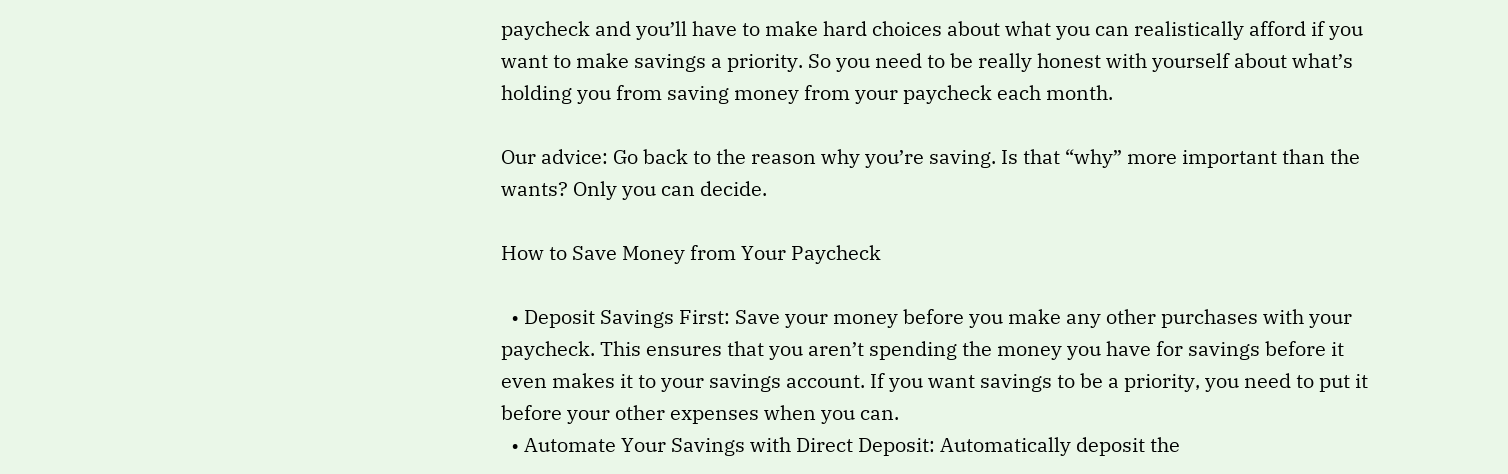paycheck and you’ll have to make hard choices about what you can realistically afford if you want to make savings a priority. So you need to be really honest with yourself about what’s holding you from saving money from your paycheck each month.

Our advice: Go back to the reason why you’re saving. Is that “why” more important than the wants? Only you can decide.

How to Save Money from Your Paycheck

  • Deposit Savings First: Save your money before you make any other purchases with your paycheck. This ensures that you aren’t spending the money you have for savings before it even makes it to your savings account. If you want savings to be a priority, you need to put it before your other expenses when you can.
  • Automate Your Savings with Direct Deposit: Automatically deposit the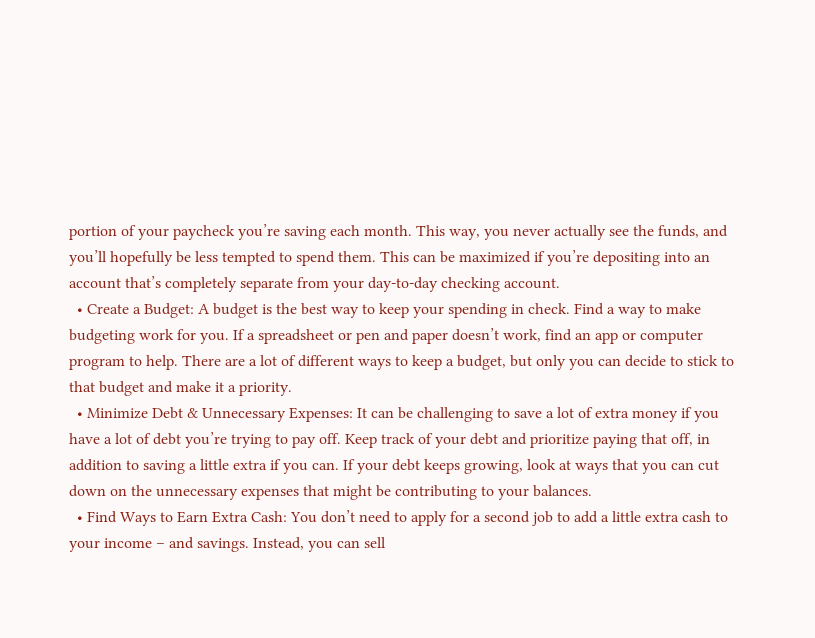portion of your paycheck you’re saving each month. This way, you never actually see the funds, and you’ll hopefully be less tempted to spend them. This can be maximized if you’re depositing into an account that’s completely separate from your day-to-day checking account.
  • Create a Budget: A budget is the best way to keep your spending in check. Find a way to make budgeting work for you. If a spreadsheet or pen and paper doesn’t work, find an app or computer program to help. There are a lot of different ways to keep a budget, but only you can decide to stick to that budget and make it a priority.
  • Minimize Debt & Unnecessary Expenses: It can be challenging to save a lot of extra money if you have a lot of debt you’re trying to pay off. Keep track of your debt and prioritize paying that off, in addition to saving a little extra if you can. If your debt keeps growing, look at ways that you can cut down on the unnecessary expenses that might be contributing to your balances.
  • Find Ways to Earn Extra Cash: You don’t need to apply for a second job to add a little extra cash to your income – and savings. Instead, you can sell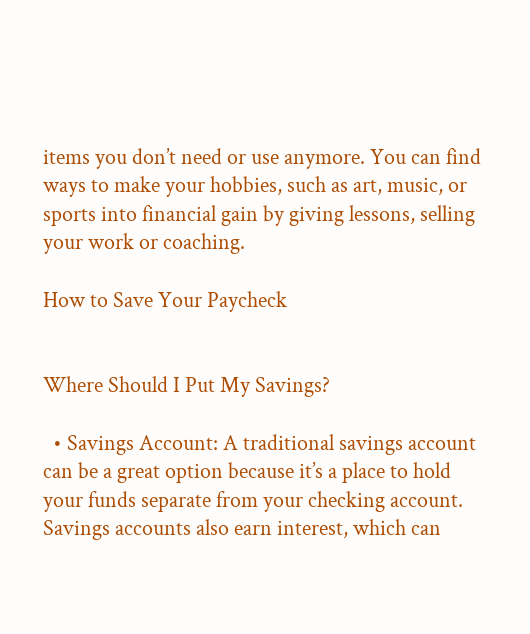items you don’t need or use anymore. You can find ways to make your hobbies, such as art, music, or sports into financial gain by giving lessons, selling your work or coaching.

How to Save Your Paycheck


Where Should I Put My Savings?

  • Savings Account: A traditional savings account can be a great option because it’s a place to hold your funds separate from your checking account. Savings accounts also earn interest, which can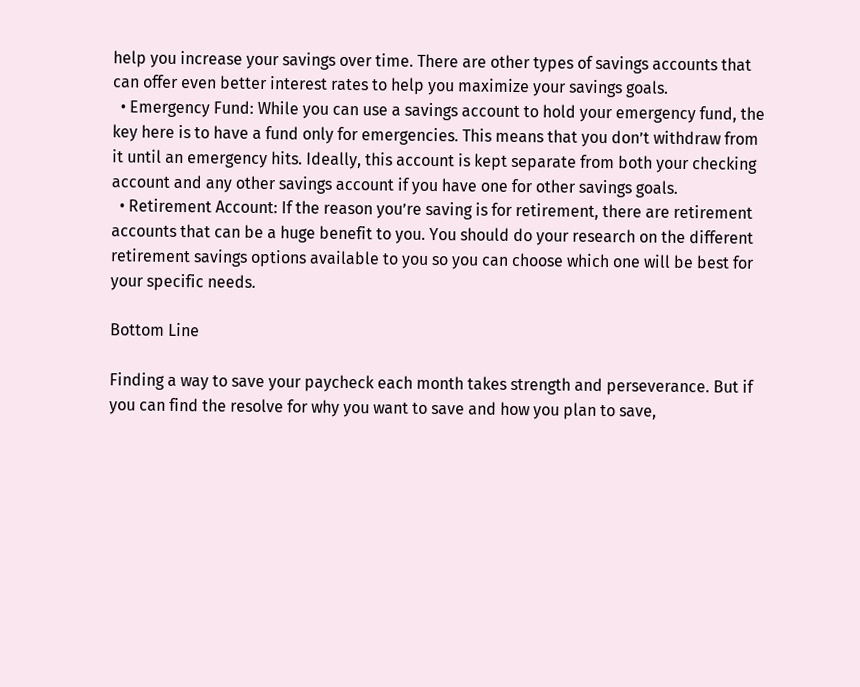help you increase your savings over time. There are other types of savings accounts that can offer even better interest rates to help you maximize your savings goals.
  • Emergency Fund: While you can use a savings account to hold your emergency fund, the key here is to have a fund only for emergencies. This means that you don’t withdraw from it until an emergency hits. Ideally, this account is kept separate from both your checking account and any other savings account if you have one for other savings goals.
  • Retirement Account: If the reason you’re saving is for retirement, there are retirement accounts that can be a huge benefit to you. You should do your research on the different retirement savings options available to you so you can choose which one will be best for your specific needs.

Bottom Line

Finding a way to save your paycheck each month takes strength and perseverance. But if you can find the resolve for why you want to save and how you plan to save,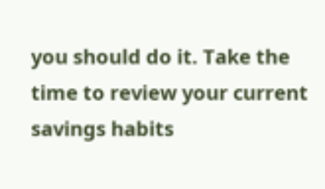you should do it. Take the time to review your current savings habits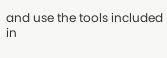and use the tools included in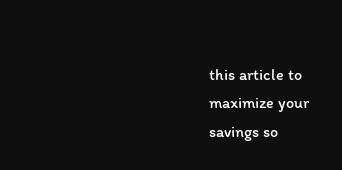this article to maximize your savings so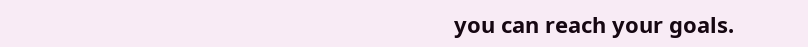you can reach your goals.